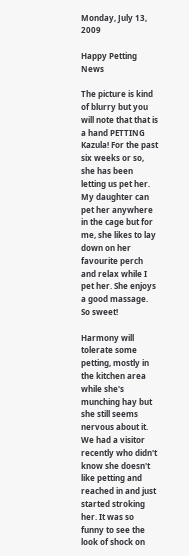Monday, July 13, 2009

Happy Petting News

The picture is kind of blurry but you will note that that is a hand PETTING Kazula! For the past six weeks or so, she has been letting us pet her. My daughter can pet her anywhere in the cage but for me, she likes to lay down on her favourite perch and relax while I pet her. She enjoys a good massage. So sweet!

Harmony will tolerate some petting, mostly in the kitchen area while she's munching hay but she still seems nervous about it. We had a visitor recently who didn't know she doesn't like petting and reached in and just started stroking her. It was so funny to see the look of shock on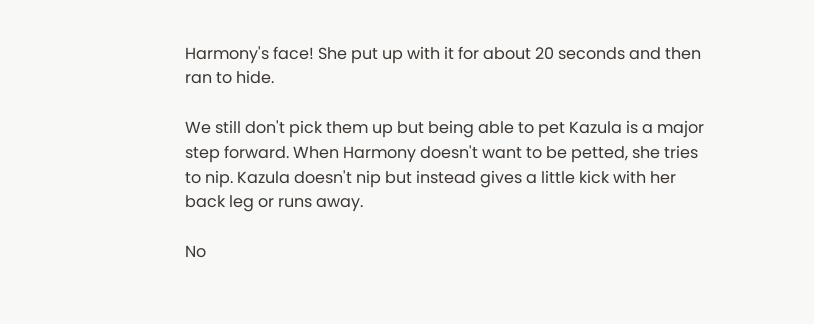Harmony's face! She put up with it for about 20 seconds and then ran to hide.

We still don't pick them up but being able to pet Kazula is a major step forward. When Harmony doesn't want to be petted, she tries to nip. Kazula doesn't nip but instead gives a little kick with her back leg or runs away.

No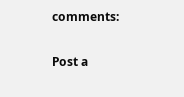comments:

Post a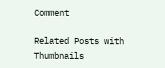Comment

Related Posts with Thumbnails